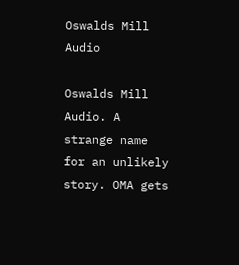Oswalds Mill Audio

Oswalds Mill Audio. A strange name for an unlikely story. OMA gets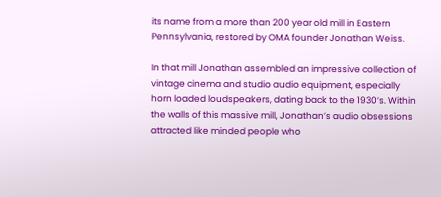its name from a more than 200 year old mill in Eastern Pennsylvania, restored by OMA founder Jonathan Weiss.

In that mill Jonathan assembled an impressive collection of vintage cinema and studio audio equipment, especially horn loaded loudspeakers, dating back to the 1930’s. Within the walls of this massive mill, Jonathan’s audio obsessions attracted like minded people who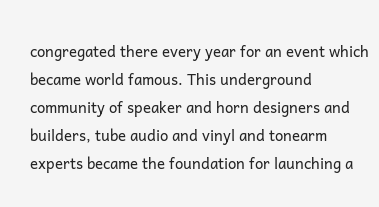congregated there every year for an event which became world famous. This underground community of speaker and horn designers and builders, tube audio and vinyl and tonearm experts became the foundation for launching a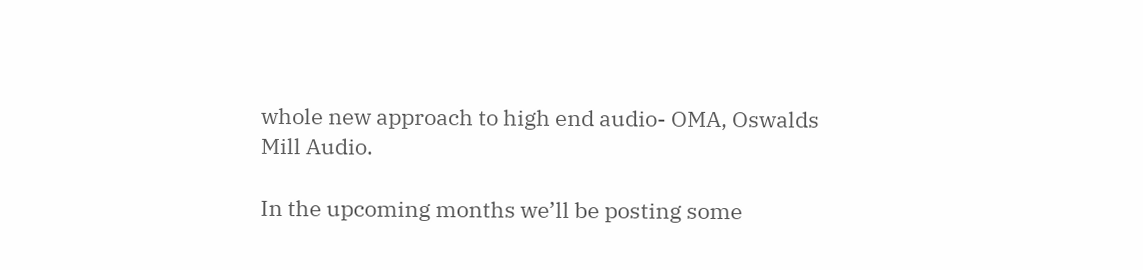whole new approach to high end audio- OMA, Oswalds Mill Audio.

In the upcoming months we’ll be posting some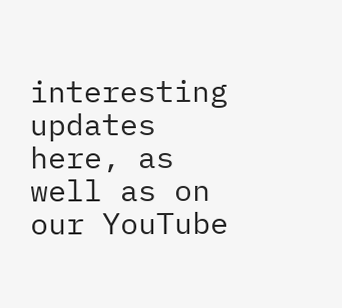interesting updates here, as well as on our YouTube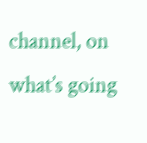channel, on what’s going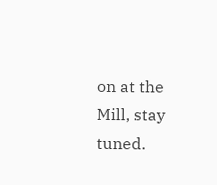on at the Mill, stay tuned.